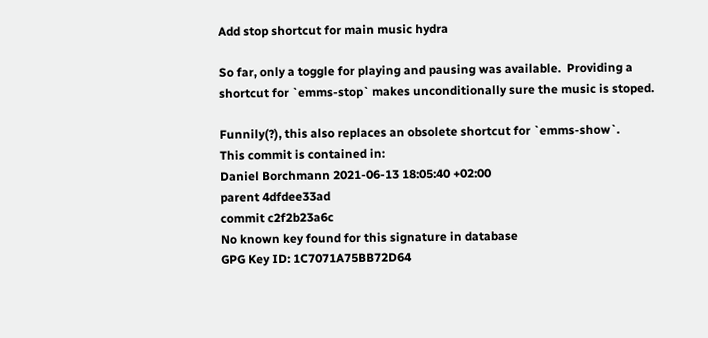Add stop shortcut for main music hydra

So far, only a toggle for playing and pausing was available.  Providing a
shortcut for `emms-stop` makes unconditionally sure the music is stoped.

Funnily(?), this also replaces an obsolete shortcut for `emms-show`.
This commit is contained in:
Daniel Borchmann 2021-06-13 18:05:40 +02:00
parent 4dfdee33ad
commit c2f2b23a6c
No known key found for this signature in database
GPG Key ID: 1C7071A75BB72D64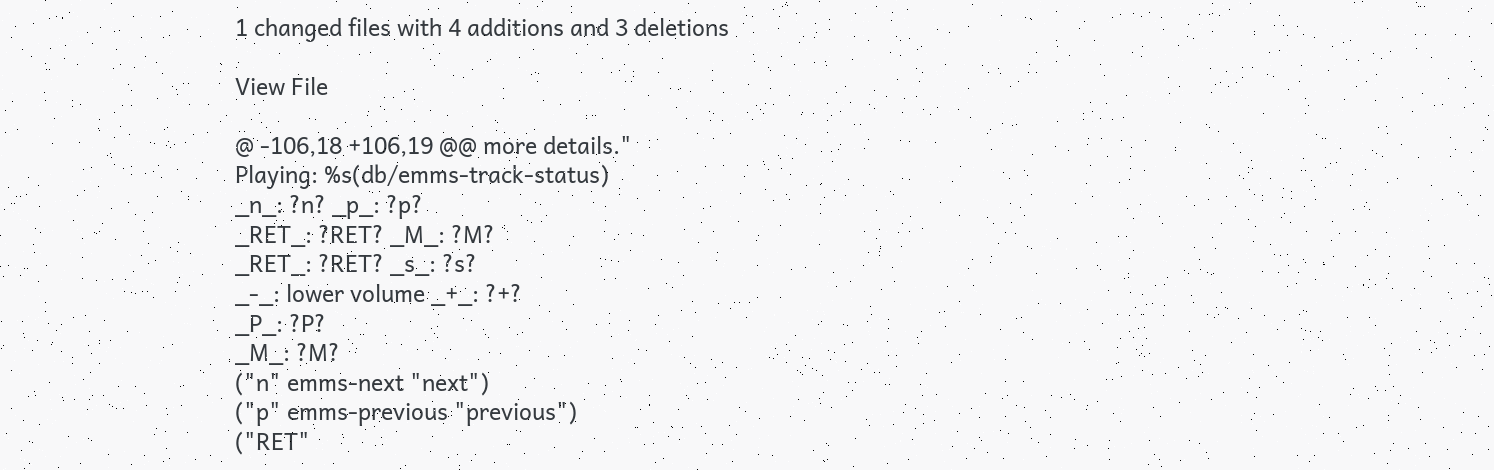1 changed files with 4 additions and 3 deletions

View File

@ -106,18 +106,19 @@ more details."
Playing: %s(db/emms-track-status)
_n_: ?n? _p_: ?p?
_RET_: ?RET? _M_: ?M?
_RET_: ?RET? _s_: ?s?
_-_: lower volume _+_: ?+?
_P_: ?P?
_M_: ?M?
("n" emms-next "next")
("p" emms-previous "previous")
("RET"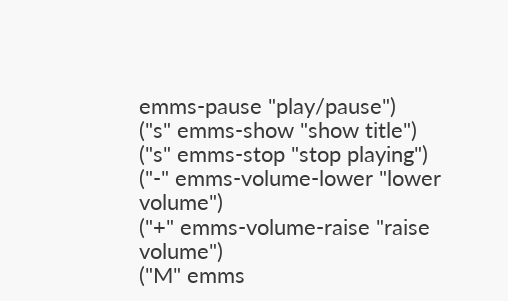emms-pause "play/pause")
("s" emms-show "show title")
("s" emms-stop "stop playing")
("-" emms-volume-lower "lower volume")
("+" emms-volume-raise "raise volume")
("M" emms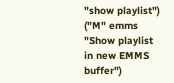"show playlist")
("M" emms "Show playlist in new EMMS buffer")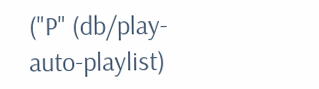("P" (db/play-auto-playlist)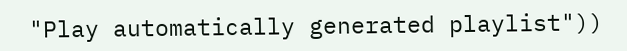"Play automatically generated playlist"))